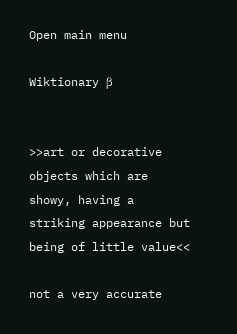Open main menu

Wiktionary β


>>art or decorative objects which are showy, having a striking appearance but being of little value<<

not a very accurate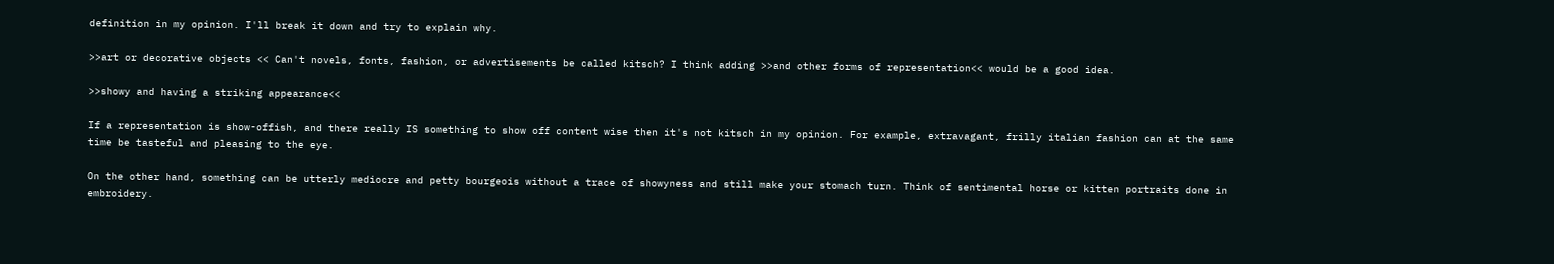definition in my opinion. I'll break it down and try to explain why.

>>art or decorative objects << Can't novels, fonts, fashion, or advertisements be called kitsch? I think adding >>and other forms of representation<< would be a good idea.

>>showy and having a striking appearance<<

If a representation is show-offish, and there really IS something to show off content wise then it's not kitsch in my opinion. For example, extravagant, frilly italian fashion can at the same time be tasteful and pleasing to the eye.

On the other hand, something can be utterly mediocre and petty bourgeois without a trace of showyness and still make your stomach turn. Think of sentimental horse or kitten portraits done in embroidery.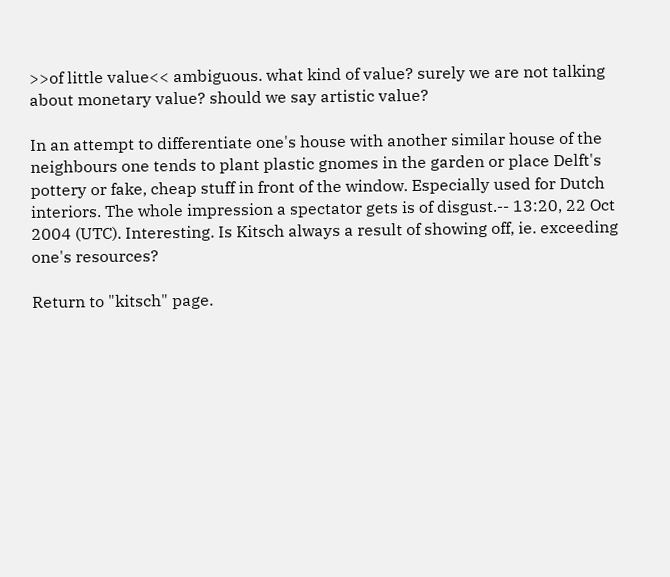>>of little value<< ambiguous. what kind of value? surely we are not talking about monetary value? should we say artistic value?

In an attempt to differentiate one's house with another similar house of the neighbours one tends to plant plastic gnomes in the garden or place Delft's pottery or fake, cheap stuff in front of the window. Especially used for Dutch interiors. The whole impression a spectator gets is of disgust.-- 13:20, 22 Oct 2004 (UTC). Interesting. Is Kitsch always a result of showing off, ie. exceeding one's resources?

Return to "kitsch" page.